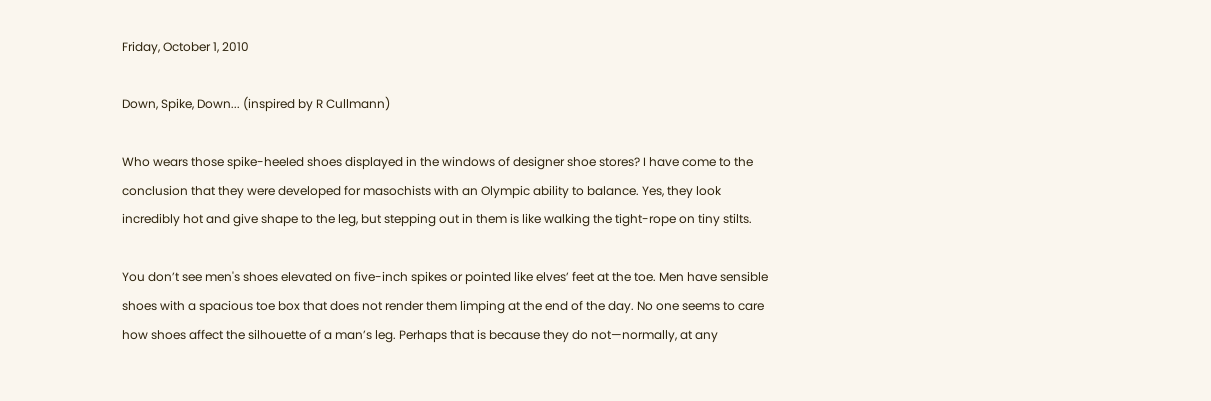Friday, October 1, 2010

Down, Spike, Down... (inspired by R Cullmann)

Who wears those spike-heeIed shoes displayed in the windows of designer shoe stores? I have come to the conclusion that they were developed for masochists with an Olympic ability to balance. Yes, they look incredibly hot and give shape to the leg, but stepping out in them is like walking the tight-rope on tiny stilts.

You don’t see men's shoes elevated on five-inch spikes or pointed like elves’ feet at the toe. Men have sensible shoes with a spacious toe box that does not render them limping at the end of the day. No one seems to care how shoes affect the silhouette of a man’s leg. Perhaps that is because they do not—normally, at any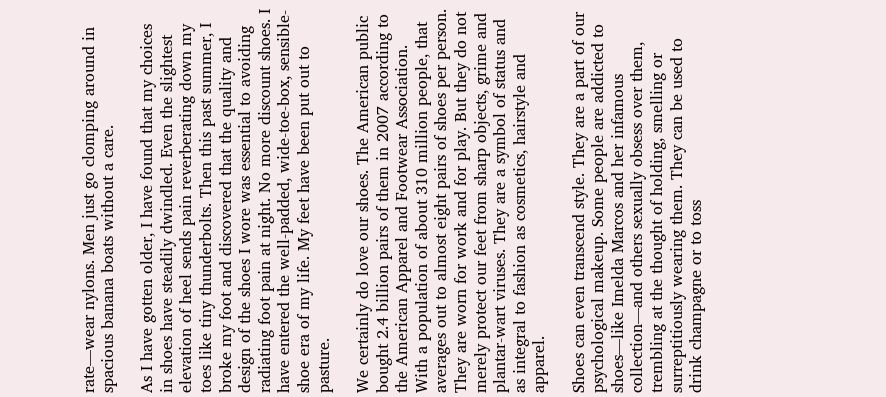rate—wear nylons. Men just go clomping around in spacious banana boats without a care.

As I have gotten older, I have found that my choices in shoes have steadily dwindled. Even the slightest elevation of heel sends pain reverberating down my toes like tiny thunderbolts. Then this past summer, I broke my foot and discovered that the quality and design of the shoes I wore was essential to avoiding radiating foot pain at night. No more discount shoes. I have entered the well-padded, wide-toe-box, sensible-shoe era of my life. My feet have been put out to pasture.

We certainly do love our shoes. The American public bought 2.4 billion pairs of them in 2007 according to the American Apparel and Footwear Association. With a population of about 310 million people, that averages out to almost eight pairs of shoes per person. They are worn for work and for play. But they do not merely protect our feet from sharp objects, grime and plantar-wart viruses. They are a symbol of status and as integral to fashion as cosmetics, hairstyle and apparel.

Shoes can even transcend style. They are a part of our psychological makeup. Some people are addicted to shoes—like Imelda Marcos and her infamous collection—and others sexually obsess over them, trembling at the thought of holding, smelling or surreptitiously wearing them. They can be used to drink champagne or to toss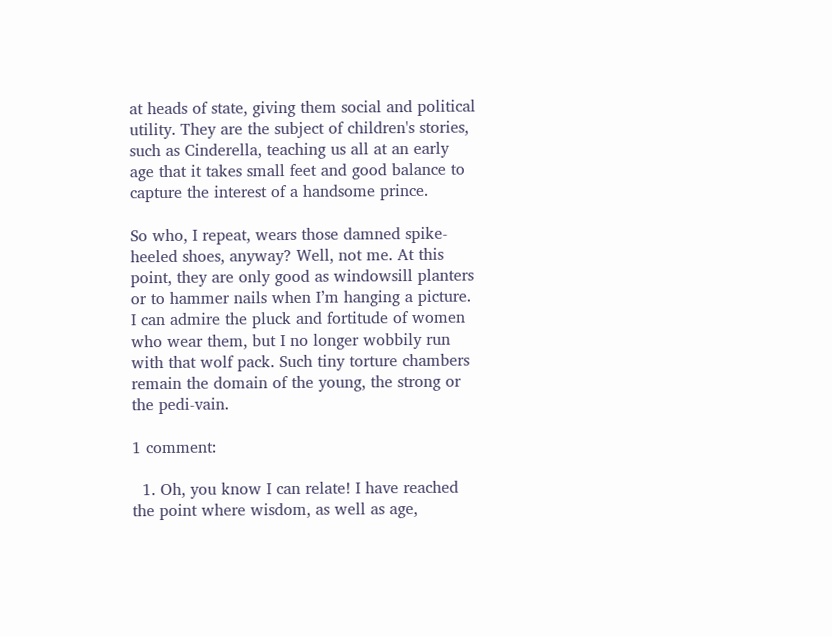at heads of state, giving them social and political utility. They are the subject of children's stories, such as Cinderella, teaching us all at an early age that it takes small feet and good balance to capture the interest of a handsome prince.

So who, I repeat, wears those damned spike-heeled shoes, anyway? Well, not me. At this point, they are only good as windowsill planters or to hammer nails when I’m hanging a picture. I can admire the pluck and fortitude of women who wear them, but I no longer wobbily run with that wolf pack. Such tiny torture chambers remain the domain of the young, the strong or the pedi-vain.

1 comment:

  1. Oh, you know I can relate! I have reached the point where wisdom, as well as age,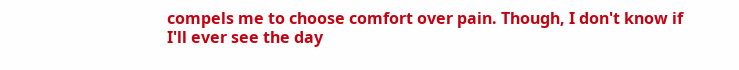compels me to choose comfort over pain. Though, I don't know if I'll ever see the day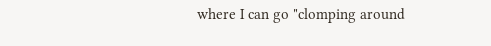where I can go "clomping around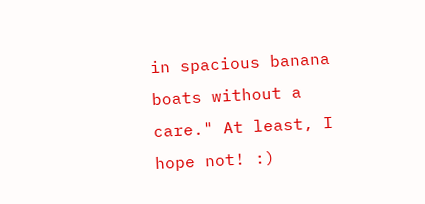in spacious banana boats without a care." At least, I hope not! :)